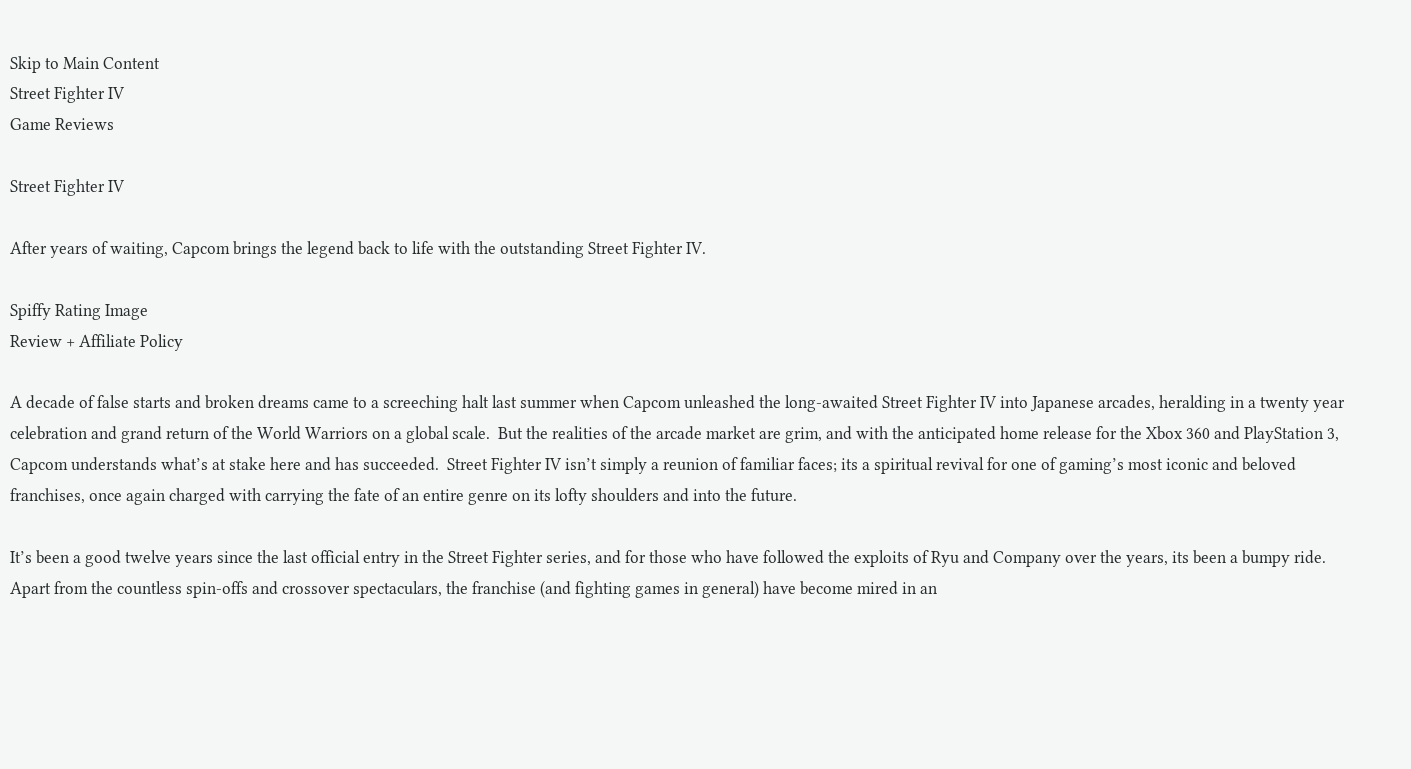Skip to Main Content
Street Fighter IV
Game Reviews

Street Fighter IV

After years of waiting, Capcom brings the legend back to life with the outstanding Street Fighter IV.

Spiffy Rating Image
Review + Affiliate Policy

A decade of false starts and broken dreams came to a screeching halt last summer when Capcom unleashed the long-awaited Street Fighter IV into Japanese arcades, heralding in a twenty year celebration and grand return of the World Warriors on a global scale.  But the realities of the arcade market are grim, and with the anticipated home release for the Xbox 360 and PlayStation 3, Capcom understands what’s at stake here and has succeeded.  Street Fighter IV isn’t simply a reunion of familiar faces; its a spiritual revival for one of gaming’s most iconic and beloved franchises, once again charged with carrying the fate of an entire genre on its lofty shoulders and into the future.

It’s been a good twelve years since the last official entry in the Street Fighter series, and for those who have followed the exploits of Ryu and Company over the years, its been a bumpy ride.  Apart from the countless spin-offs and crossover spectaculars, the franchise (and fighting games in general) have become mired in an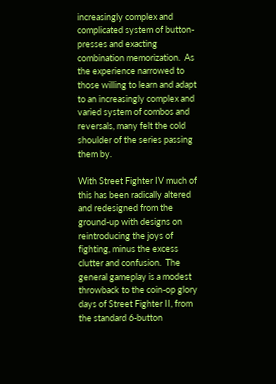increasingly complex and complicated system of button-presses and exacting combination memorization.  As the experience narrowed to those willing to learn and adapt to an increasingly complex and varied system of combos and reversals, many felt the cold shoulder of the series passing them by.

With Street Fighter IV much of this has been radically altered and redesigned from the ground-up with designs on reintroducing the joys of fighting, minus the excess clutter and confusion.  The general gameplay is a modest throwback to the coin-op glory days of Street Fighter II, from the standard 6-button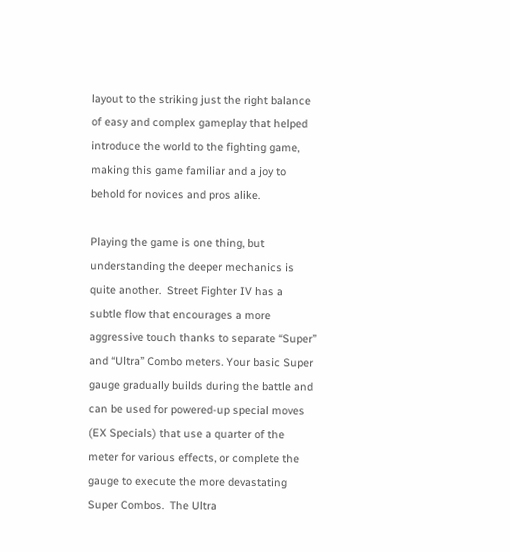layout to the striking just the right balance of easy and complex gameplay that helped introduce the world to the fighting game, making this game familiar and a joy to behold for novices and pros alike.

Playing the game is one thing, but understanding the deeper mechanics is quite another.  Street Fighter IV has a subtle flow that encourages a more aggressive touch thanks to separate “Super” and “Ultra” Combo meters. Your basic Super gauge gradually builds during the battle and can be used for powered-up special moves (EX Specials) that use a quarter of the meter for various effects, or complete the gauge to execute the more devastating Super Combos.  The Ultra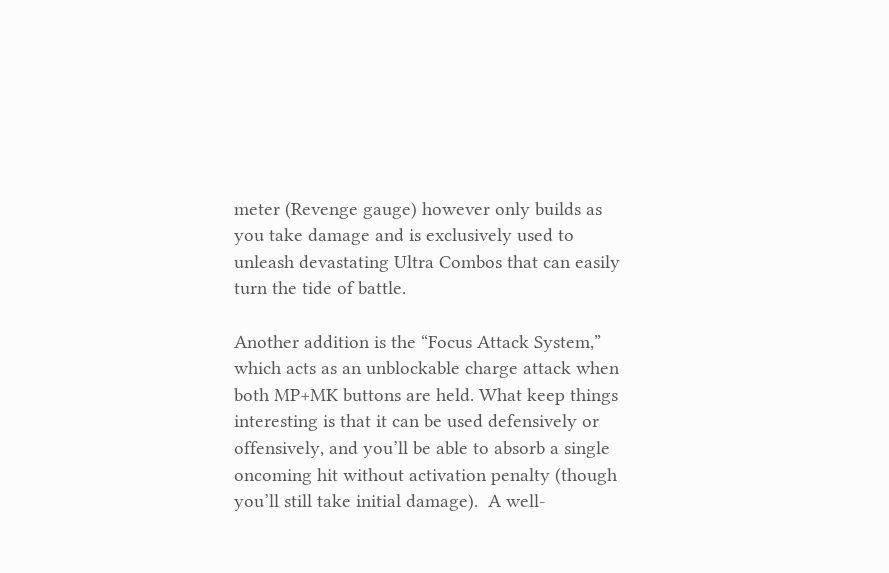meter (Revenge gauge) however only builds as you take damage and is exclusively used to unleash devastating Ultra Combos that can easily turn the tide of battle.

Another addition is the “Focus Attack System,” which acts as an unblockable charge attack when both MP+MK buttons are held. What keep things interesting is that it can be used defensively or offensively, and you’ll be able to absorb a single oncoming hit without activation penalty (though you’ll still take initial damage).  A well-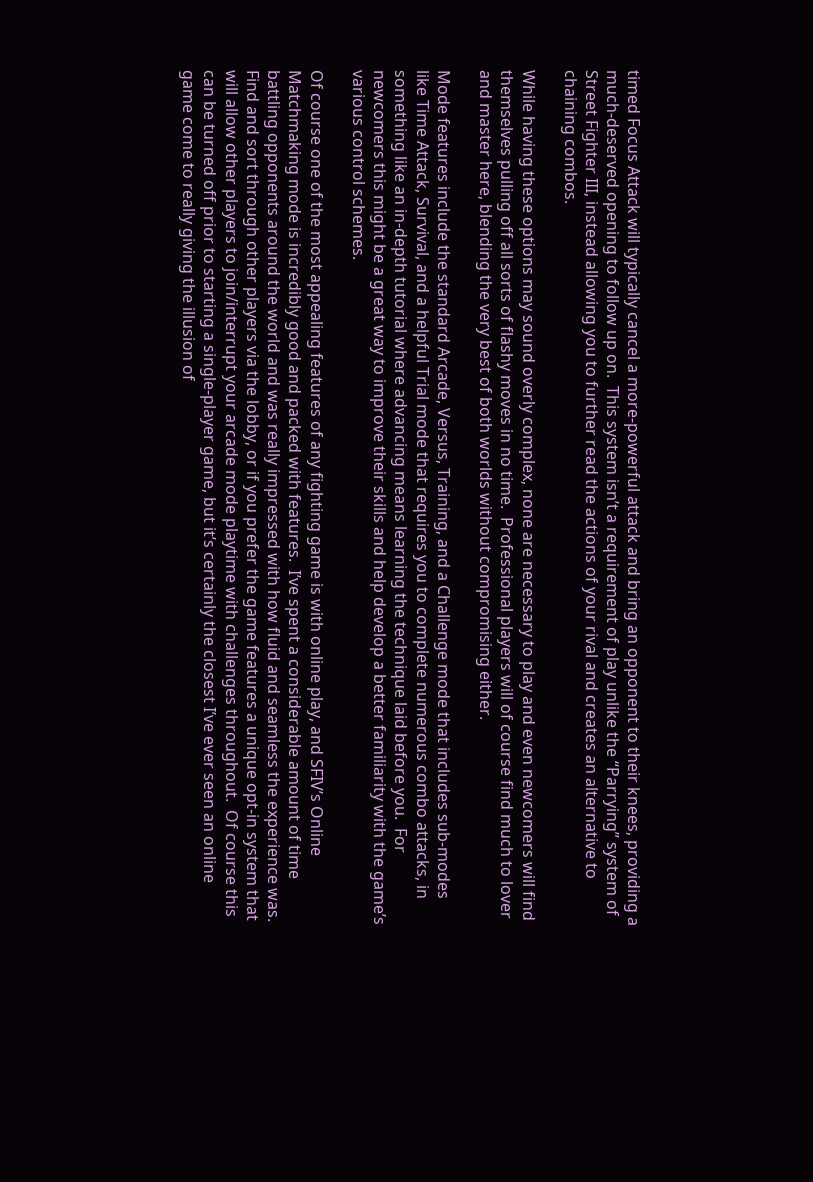timed Focus Attack will typically cancel a more-powerful attack and bring an opponent to their knees, providing a much-deserved opening to follow up on.  This system isn’t a requirement of play unlike the “Parrying” system of Street Fighter III, instead allowing you to further read the actions of your rival and creates an alternative to chaining combos.

While having these options may sound overly complex, none are necessary to play and even newcomers will find themselves pulling off all sorts of flashy moves in no time.  Professional players will of course find much to lover and master here, blending the very best of both worlds without compromising either.

Mode features include the standard Arcade, Versus, Training, and a Challenge mode that includes sub-modes like Time Attack, Survival, and a helpful Trial mode that requires you to complete numerous combo attacks, in something like an in-depth tutorial where advancing means learning the technique laid before you.  For newcomers this might be a great way to improve their skills and help develop a better familiarity with the game’s various control schemes.

Of course one of the most appealing features of any fighting game is with online play, and SFIV’s Online Matchmaking mode is incredibly good and packed with features.  I’ve spent a considerable amount of time battling opponents around the world and was really impressed with how fluid and seamless the experience was.  Find and sort through other players via the lobby, or if you prefer the game features a unique opt-in system that will allow other players to join/interrupt your arcade mode playtime with challenges throughout.  Of course this can be turned off prior to starting a single-player game, but it’s certainly the closest I’ve ever seen an online game come to really giving the illusion of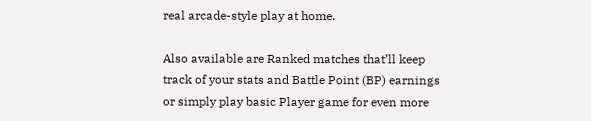real arcade-style play at home.

Also available are Ranked matches that’ll keep track of your stats and Battle Point (BP) earnings or simply play basic Player game for even more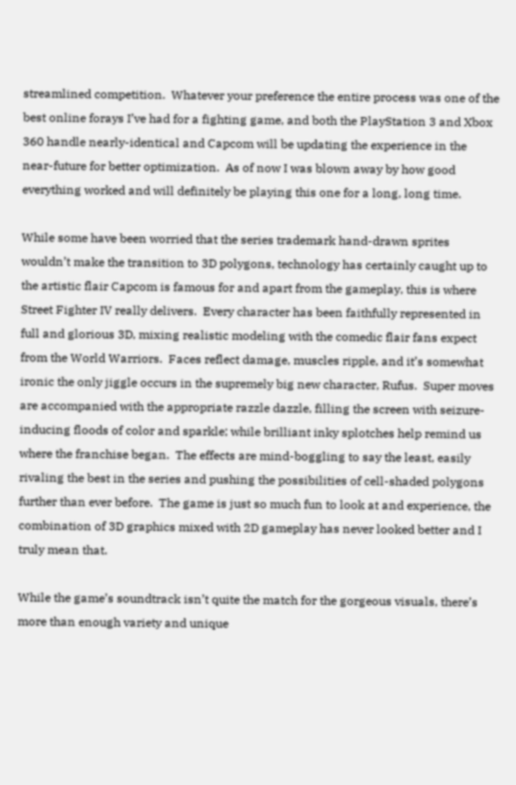streamlined competition.  Whatever your preference the entire process was one of the best online forays I’ve had for a fighting game, and both the PlayStation 3 and Xbox 360 handle nearly-identical and Capcom will be updating the experience in the near-future for better optimization.  As of now I was blown away by how good everything worked and will definitely be playing this one for a long, long time.

While some have been worried that the series trademark hand-drawn sprites wouldn’t make the transition to 3D polygons, technology has certainly caught up to the artistic flair Capcom is famous for and apart from the gameplay, this is where Street Fighter IV really delivers.  Every character has been faithfully represented in full and glorious 3D, mixing realistic modeling with the comedic flair fans expect from the World Warriors.  Faces reflect damage, muscles ripple, and it’s somewhat ironic the only jiggle occurs in the supremely big new character, Rufus.  Super moves are accompanied with the appropriate razzle dazzle, filling the screen with seizure-inducing floods of color and sparkle; while brilliant inky splotches help remind us where the franchise began.  The effects are mind-boggling to say the least, easily rivaling the best in the series and pushing the possibilities of cell-shaded polygons further than ever before.  The game is just so much fun to look at and experience, the combination of 3D graphics mixed with 2D gameplay has never looked better and I truly mean that.

While the game’s soundtrack isn’t quite the match for the gorgeous visuals, there’s more than enough variety and unique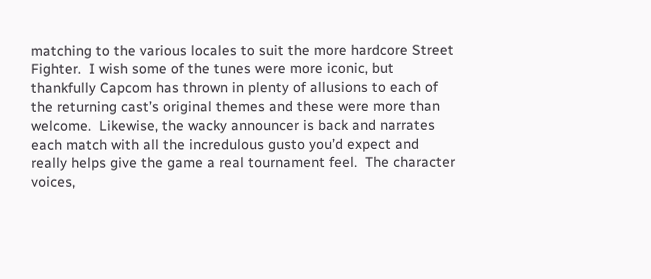matching to the various locales to suit the more hardcore Street Fighter.  I wish some of the tunes were more iconic, but thankfully Capcom has thrown in plenty of allusions to each of the returning cast’s original themes and these were more than welcome.  Likewise, the wacky announcer is back and narrates each match with all the incredulous gusto you’d expect and really helps give the game a real tournament feel.  The character voices,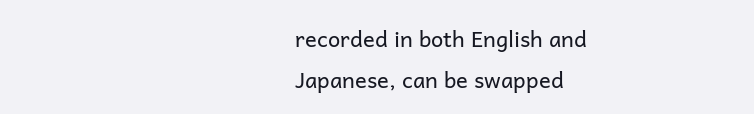recorded in both English and Japanese, can be swapped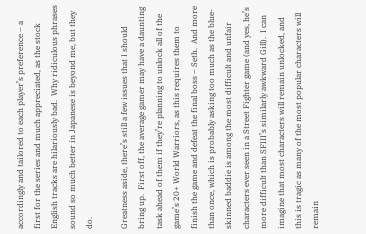accordingly and tailored to each player’s preference – a first for the series and much appreciated, as the stock English tracks are hilariously bad.  Why ridiculous phrases sound so much better in Japanese is beyond me, but they do.

Greatness aside, there’s still a few issues that I should bring up.  First off, the average gamer may have a daunting task ahead of them if they’re planning to unlock all of the game’s 20+ World Warriors, as this requires them to finish the game and defeat the final boss – Seth.  And more than once, which is probably asking too much as the blue-skinned baddie is among the most difficult and unfair characters ever seen in a Street Fighter game (and yes, he’s more difficult than SFIII’s similarly awkward Gill).  I can imagine that most characters will remain unlocked, and this is tragic as many of the most popular characters will remain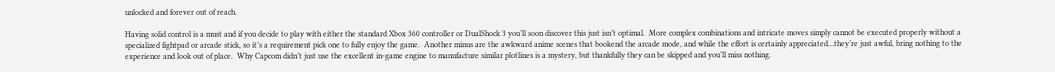unlocked and forever out of reach.

Having solid control is a must and if you decide to play with either the standard Xbox 360 controller or DualShock 3 you’ll soon discover this just isn’t optimal.  More complex combinations and intricate moves simply cannot be executed properly without a specialized fightpad or arcade stick, so it’s a requirement pick one to fully enjoy the game.  Another minus are the awkward anime scenes that bookend the arcade mode, and while the effort is certainly appreciated…they’re just awful, bring nothing to the experience and look out of place.  Why Capcom didn’t just use the excellent in-game engine to manufacture similar plotlines is a mystery, but thankfully they can be skipped and you’ll miss nothing.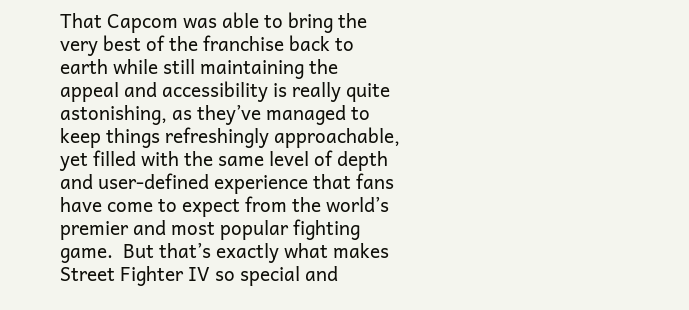That Capcom was able to bring the very best of the franchise back to earth while still maintaining the appeal and accessibility is really quite astonishing, as they’ve managed to keep things refreshingly approachable, yet filled with the same level of depth and user-defined experience that fans have come to expect from the world’s premier and most popular fighting game.  But that’s exactly what makes Street Fighter IV so special and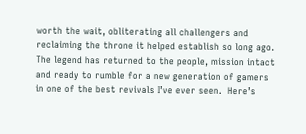worth the wait, obliterating all challengers and reclaiming the throne it helped establish so long ago.  The legend has returned to the people, mission intact and ready to rumble for a new generation of gamers in one of the best revivals I’ve ever seen.  Here’s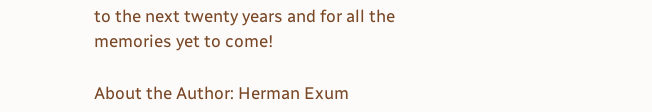to the next twenty years and for all the memories yet to come!

About the Author: Herman Exum